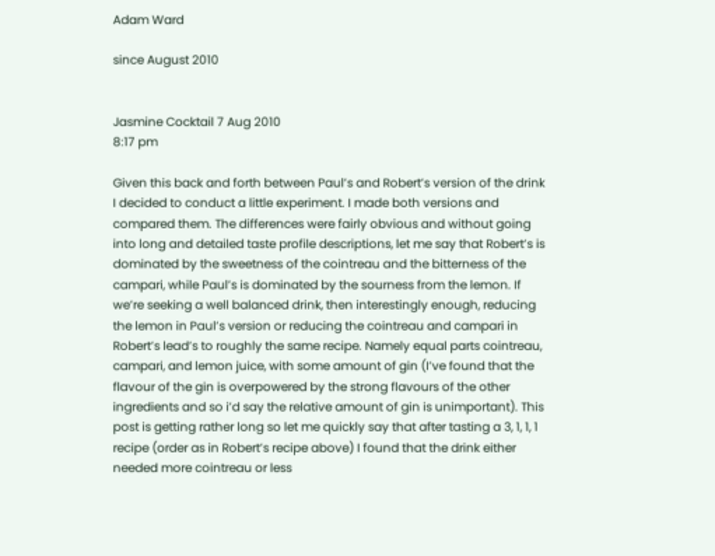Adam Ward

since August 2010


Jasmine Cocktail 7 Aug 2010
8:17 pm

Given this back and forth between Paul’s and Robert’s version of the drink I decided to conduct a little experiment. I made both versions and compared them. The differences were fairly obvious and without going into long and detailed taste profile descriptions, let me say that Robert’s is dominated by the sweetness of the cointreau and the bitterness of the campari, while Paul’s is dominated by the sourness from the lemon. If we’re seeking a well balanced drink, then interestingly enough, reducing the lemon in Paul’s version or reducing the cointreau and campari in Robert’s lead’s to roughly the same recipe. Namely equal parts cointreau, campari, and lemon juice, with some amount of gin (I’ve found that the flavour of the gin is overpowered by the strong flavours of the other ingredients and so i’d say the relative amount of gin is unimportant). This post is getting rather long so let me quickly say that after tasting a 3, 1, 1, 1 recipe (order as in Robert’s recipe above) I found that the drink either needed more cointreau or less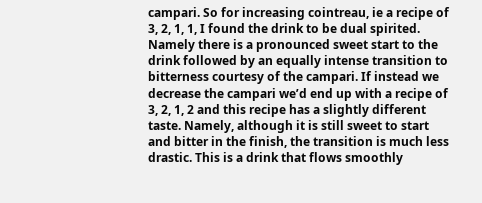campari. So for increasing cointreau, ie a recipe of 3, 2, 1, 1, I found the drink to be dual spirited. Namely there is a pronounced sweet start to the drink followed by an equally intense transition to bitterness courtesy of the campari. If instead we decrease the campari we’d end up with a recipe of 3, 2, 1, 2 and this recipe has a slightly different taste. Namely, although it is still sweet to start and bitter in the finish, the transition is much less drastic. This is a drink that flows smoothly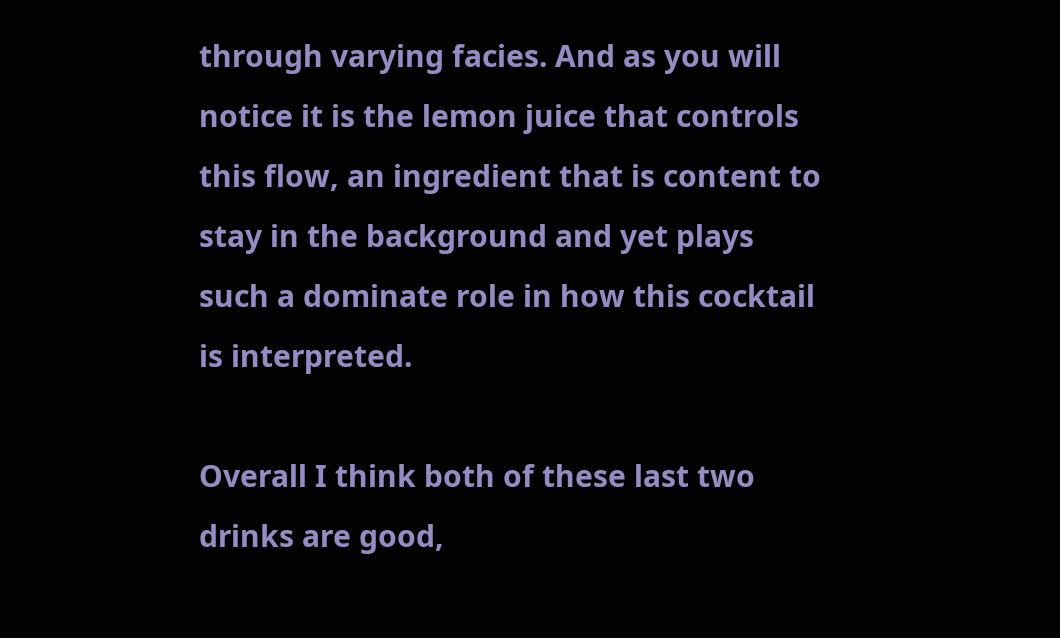through varying facies. And as you will notice it is the lemon juice that controls this flow, an ingredient that is content to stay in the background and yet plays such a dominate role in how this cocktail is interpreted.

Overall I think both of these last two drinks are good,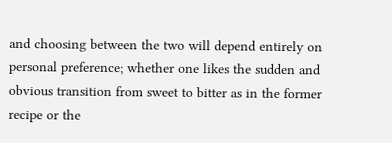and choosing between the two will depend entirely on personal preference; whether one likes the sudden and obvious transition from sweet to bitter as in the former recipe or the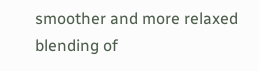smoother and more relaxed blending of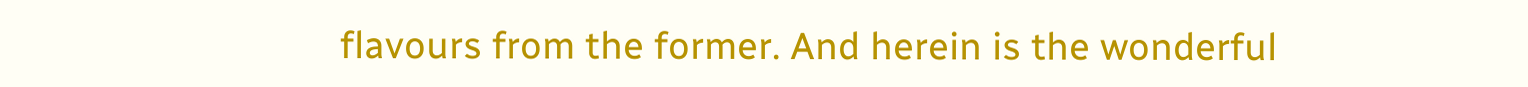flavours from the former. And herein is the wonderful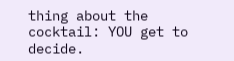thing about the cocktail: YOU get to decide.